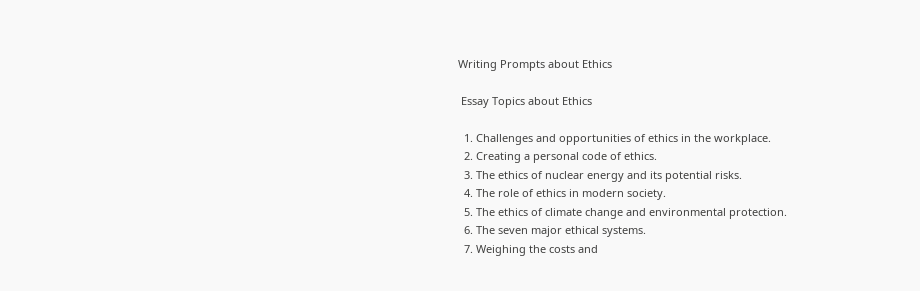Writing Prompts about Ethics

 Essay Topics about Ethics

  1. Challenges and opportunities of ethics in the workplace.
  2. Creating a personal code of ethics.
  3. The ethics of nuclear energy and its potential risks.
  4. The role of ethics in modern society.
  5. The ethics of climate change and environmental protection.
  6. The seven major ethical systems.
  7. Weighing the costs and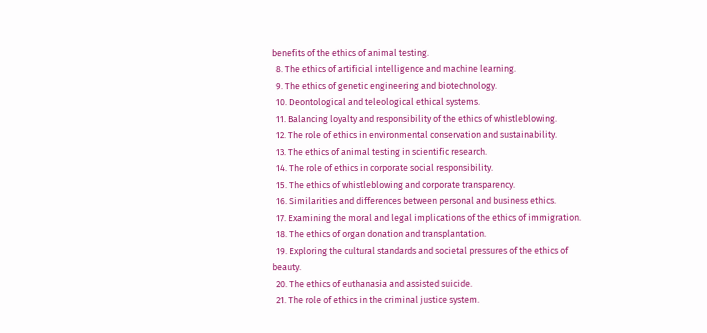benefits of the ethics of animal testing.
  8. The ethics of artificial intelligence and machine learning.
  9. The ethics of genetic engineering and biotechnology.
  10. Deontological and teleological ethical systems.
  11. Balancing loyalty and responsibility of the ethics of whistleblowing.
  12. The role of ethics in environmental conservation and sustainability.
  13. The ethics of animal testing in scientific research.
  14. The role of ethics in corporate social responsibility.
  15. The ethics of whistleblowing and corporate transparency.
  16. Similarities and differences between personal and business ethics.
  17. Examining the moral and legal implications of the ethics of immigration.
  18. The ethics of organ donation and transplantation.
  19. Exploring the cultural standards and societal pressures of the ethics of beauty.
  20. The ethics of euthanasia and assisted suicide.
  21. The role of ethics in the criminal justice system.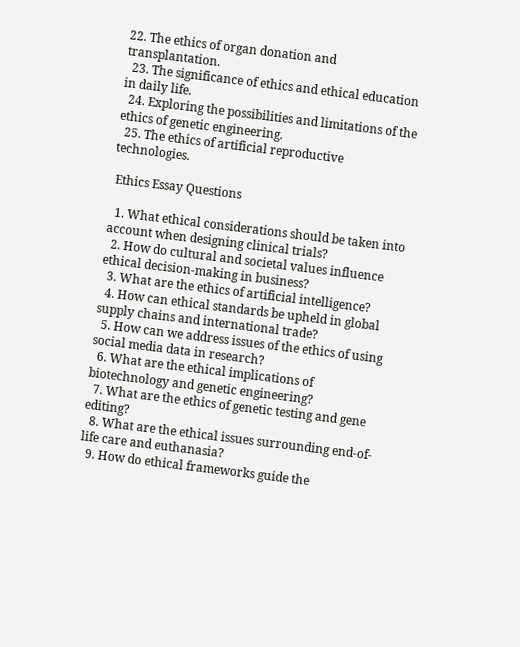22. The ethics of organ donation and transplantation.
  23. The significance of ethics and ethical education in daily life.
  24. Exploring the possibilities and limitations of the ethics of genetic engineering.
  25. The ethics of artificial reproductive technologies.

 Ethics Essay Questions

  1. What ethical considerations should be taken into account when designing clinical trials?
  2. How do cultural and societal values influence ethical decision-making in business?
  3. What are the ethics of artificial intelligence?
  4. How can ethical standards be upheld in global supply chains and international trade?
  5. How can we address issues of the ethics of using social media data in research?
  6. What are the ethical implications of biotechnology and genetic engineering?
  7. What are the ethics of genetic testing and gene editing?
  8. What are the ethical issues surrounding end-of-life care and euthanasia?
  9. How do ethical frameworks guide the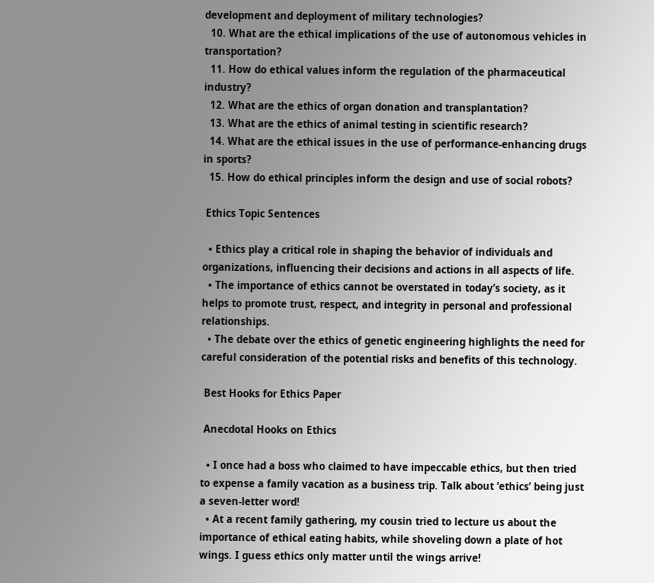development and deployment of military technologies?
  10. What are the ethical implications of the use of autonomous vehicles in transportation?
  11. How do ethical values inform the regulation of the pharmaceutical industry?
  12. What are the ethics of organ donation and transplantation?
  13. What are the ethics of animal testing in scientific research?
  14. What are the ethical issues in the use of performance-enhancing drugs in sports?
  15. How do ethical principles inform the design and use of social robots?

 Ethics Topic Sentences

  • Ethics play a critical role in shaping the behavior of individuals and organizations, influencing their decisions and actions in all aspects of life.
  • The importance of ethics cannot be overstated in today’s society, as it helps to promote trust, respect, and integrity in personal and professional relationships.
  • The debate over the ethics of genetic engineering highlights the need for careful consideration of the potential risks and benefits of this technology.

 Best Hooks for Ethics Paper

 Anecdotal Hooks on Ethics

  • I once had a boss who claimed to have impeccable ethics, but then tried to expense a family vacation as a business trip. Talk about ‘ethics’ being just a seven-letter word!
  • At a recent family gathering, my cousin tried to lecture us about the importance of ethical eating habits, while shoveling down a plate of hot wings. I guess ethics only matter until the wings arrive!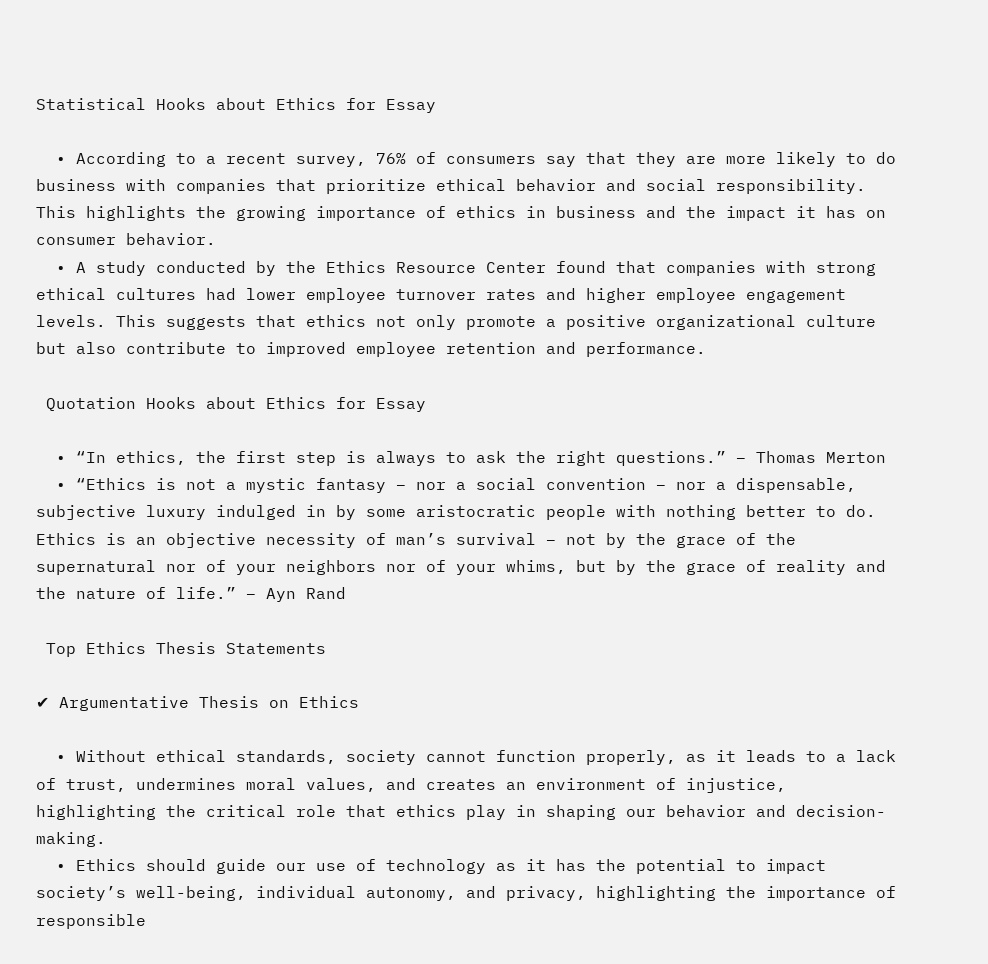Statistical Hooks about Ethics for Essay

  • According to a recent survey, 76% of consumers say that they are more likely to do business with companies that prioritize ethical behavior and social responsibility. This highlights the growing importance of ethics in business and the impact it has on consumer behavior.
  • A study conducted by the Ethics Resource Center found that companies with strong ethical cultures had lower employee turnover rates and higher employee engagement levels. This suggests that ethics not only promote a positive organizational culture but also contribute to improved employee retention and performance.

 Quotation Hooks about Ethics for Essay

  • “In ethics, the first step is always to ask the right questions.” – Thomas Merton
  • “Ethics is not a mystic fantasy – nor a social convention – nor a dispensable, subjective luxury indulged in by some aristocratic people with nothing better to do. Ethics is an objective necessity of man’s survival – not by the grace of the supernatural nor of your neighbors nor of your whims, but by the grace of reality and the nature of life.” – Ayn Rand

 Top Ethics Thesis Statements

✔ Argumentative Thesis on Ethics

  • Without ethical standards, society cannot function properly, as it leads to a lack of trust, undermines moral values, and creates an environment of injustice, highlighting the critical role that ethics play in shaping our behavior and decision-making.
  • Ethics should guide our use of technology as it has the potential to impact society’s well-being, individual autonomy, and privacy, highlighting the importance of responsible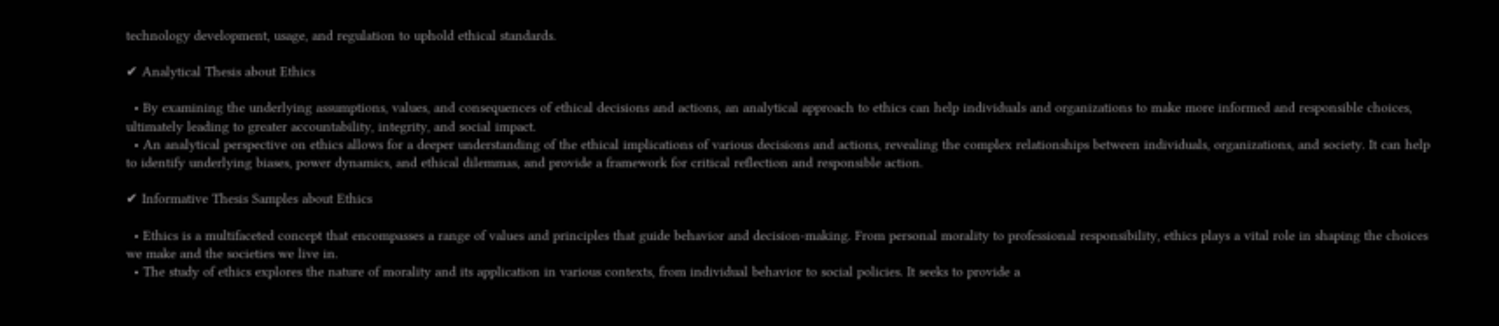technology development, usage, and regulation to uphold ethical standards.

✔ Analytical Thesis about Ethics

  • By examining the underlying assumptions, values, and consequences of ethical decisions and actions, an analytical approach to ethics can help individuals and organizations to make more informed and responsible choices, ultimately leading to greater accountability, integrity, and social impact.
  • An analytical perspective on ethics allows for a deeper understanding of the ethical implications of various decisions and actions, revealing the complex relationships between individuals, organizations, and society. It can help to identify underlying biases, power dynamics, and ethical dilemmas, and provide a framework for critical reflection and responsible action.

✔ Informative Thesis Samples about Ethics

  • Ethics is a multifaceted concept that encompasses a range of values and principles that guide behavior and decision-making. From personal morality to professional responsibility, ethics plays a vital role in shaping the choices we make and the societies we live in.
  • The study of ethics explores the nature of morality and its application in various contexts, from individual behavior to social policies. It seeks to provide a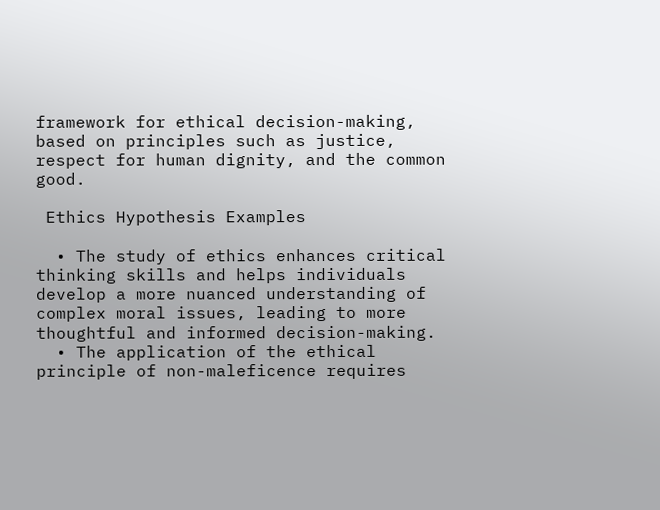framework for ethical decision-making, based on principles such as justice, respect for human dignity, and the common good.

 Ethics Hypothesis Examples

  • The study of ethics enhances critical thinking skills and helps individuals develop a more nuanced understanding of complex moral issues, leading to more thoughtful and informed decision-making.
  • The application of the ethical principle of non-maleficence requires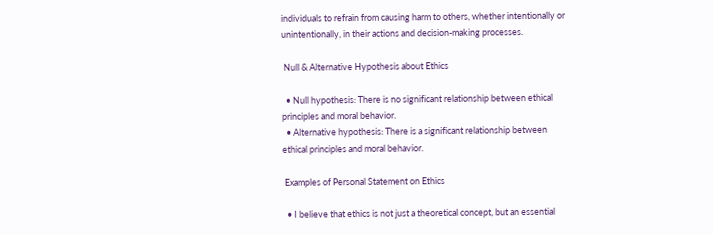individuals to refrain from causing harm to others, whether intentionally or unintentionally, in their actions and decision-making processes.

 Null & Alternative Hypothesis about Ethics

  • Null hypothesis: There is no significant relationship between ethical principles and moral behavior.
  • Alternative hypothesis: There is a significant relationship between ethical principles and moral behavior.

 Examples of Personal Statement on Ethics

  • I believe that ethics is not just a theoretical concept, but an essential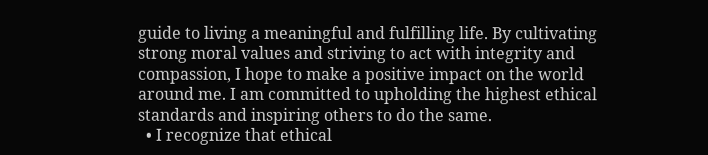guide to living a meaningful and fulfilling life. By cultivating strong moral values and striving to act with integrity and compassion, I hope to make a positive impact on the world around me. I am committed to upholding the highest ethical standards and inspiring others to do the same.
  • I recognize that ethical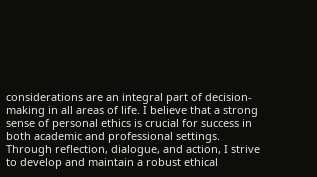considerations are an integral part of decision-making in all areas of life. I believe that a strong sense of personal ethics is crucial for success in both academic and professional settings. Through reflection, dialogue, and action, I strive to develop and maintain a robust ethical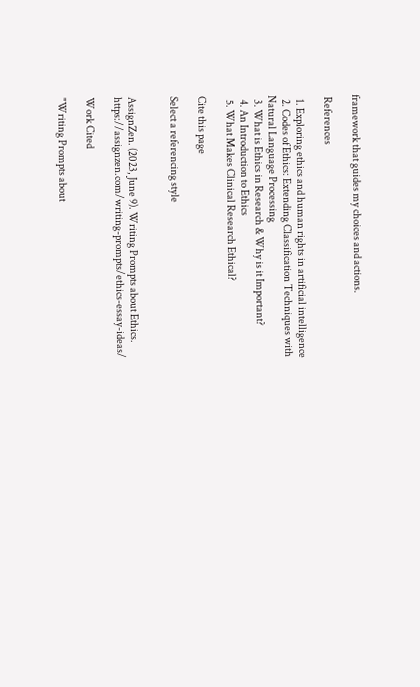framework that guides my choices and actions.

 References

  1. Exploring ethics and human rights in artificial intelligence
  2. Codes of Ethics: Extending Classification Techniques with Natural Language Processing
  3. What is Ethics in Research & Why is it Important?
  4. An Introduction to Ethics
  5. What Makes Clinical Research Ethical?

Cite this page

Select a referencing style


AssignZen. (2023, June 9). Writing Prompts about Ethics. https://assignzen.com/writing-prompts/ethics-essay-ideas/

Work Cited

"Writing Prompts about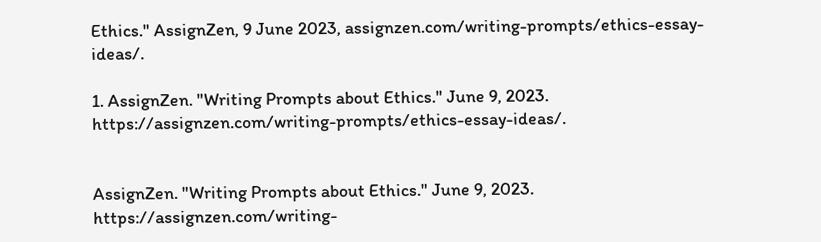Ethics." AssignZen, 9 June 2023, assignzen.com/writing-prompts/ethics-essay-ideas/.

1. AssignZen. "Writing Prompts about Ethics." June 9, 2023. https://assignzen.com/writing-prompts/ethics-essay-ideas/.


AssignZen. "Writing Prompts about Ethics." June 9, 2023. https://assignzen.com/writing-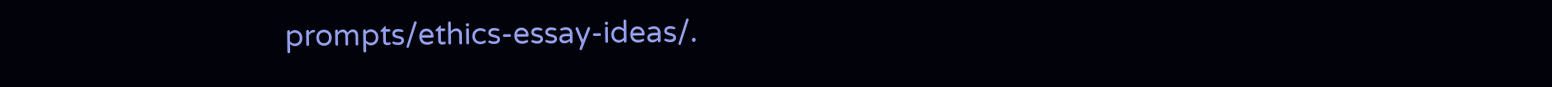prompts/ethics-essay-ideas/.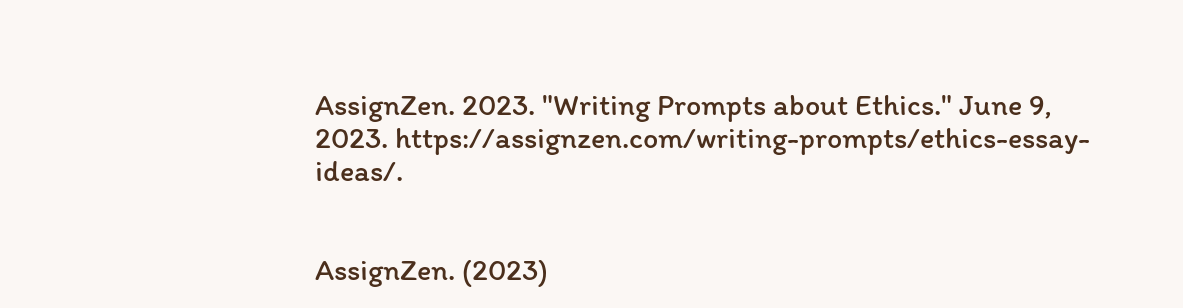AssignZen. 2023. "Writing Prompts about Ethics." June 9, 2023. https://assignzen.com/writing-prompts/ethics-essay-ideas/.


AssignZen. (2023)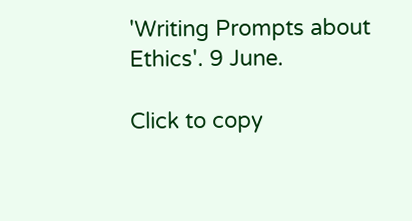'Writing Prompts about Ethics'. 9 June.

Click to copy